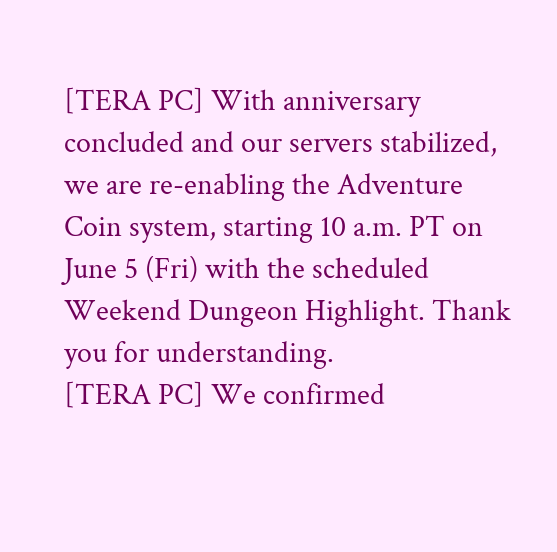[TERA PC] With anniversary concluded and our servers stabilized, we are re-enabling the Adventure Coin system, starting 10 a.m. PT on June 5 (Fri) with the scheduled Weekend Dungeon Highlight. Thank you for understanding.
[TERA PC] We confirmed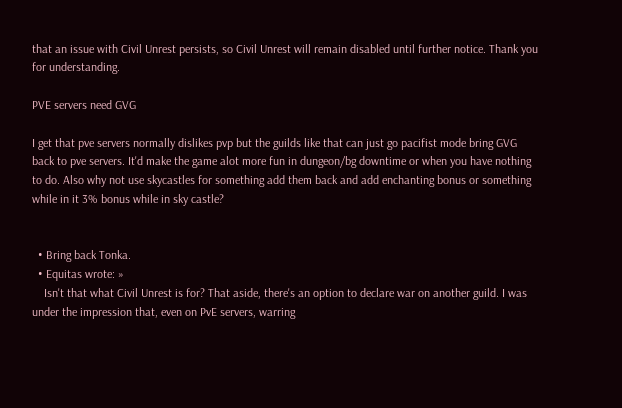that an issue with Civil Unrest persists, so Civil Unrest will remain disabled until further notice. Thank you for understanding.

PVE servers need GVG

I get that pve servers normally dislikes pvp but the guilds like that can just go pacifist mode bring GVG back to pve servers. It'd make the game alot more fun in dungeon/bg downtime or when you have nothing to do. Also why not use skycastles for something add them back and add enchanting bonus or something while in it 3% bonus while in sky castle?


  • Bring back Tonka.
  • Equitas wrote: »
    Isn't that what Civil Unrest is for? That aside, there's an option to declare war on another guild. I was under the impression that, even on PvE servers, warring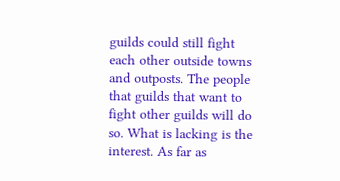guilds could still fight each other outside towns and outposts. The people that guilds that want to fight other guilds will do so. What is lacking is the interest. As far as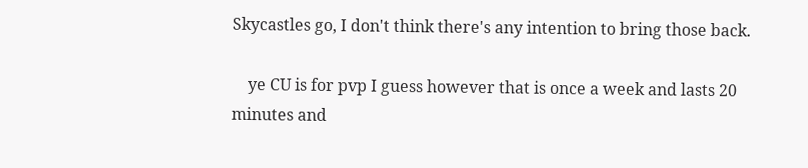Skycastles go, I don't think there's any intention to bring those back.

    ye CU is for pvp I guess however that is once a week and lasts 20 minutes and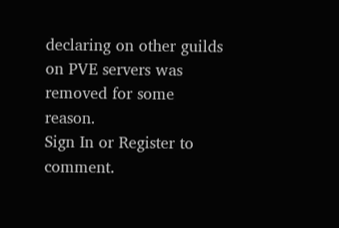declaring on other guilds on PVE servers was removed for some reason.
Sign In or Register to comment.